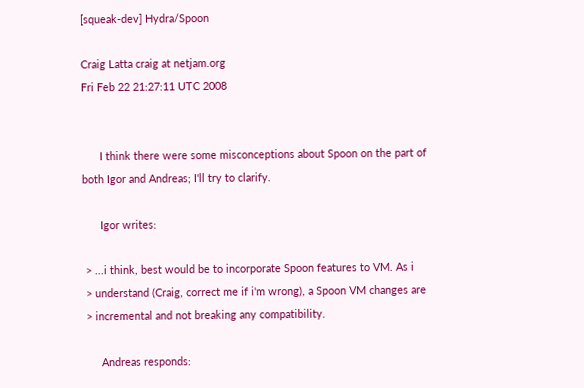[squeak-dev] Hydra/Spoon

Craig Latta craig at netjam.org
Fri Feb 22 21:27:11 UTC 2008


      I think there were some misconceptions about Spoon on the part of
both Igor and Andreas; I'll try to clarify.

      Igor writes:

 > ...i think, best would be to incorporate Spoon features to VM. As i
 > understand (Craig, correct me if i'm wrong), a Spoon VM changes are
 > incremental and not breaking any compatibility.

      Andreas responds: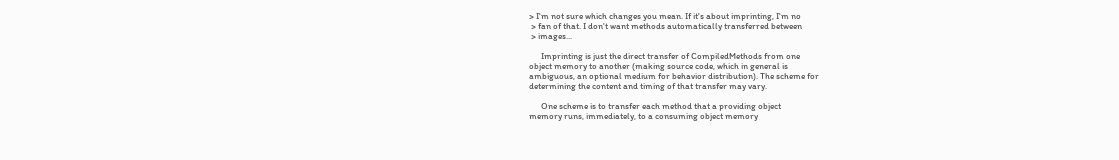> I'm not sure which changes you mean. If it's about imprinting, I'm no
 > fan of that. I don't want methods automatically transferred between
 > images...

      Imprinting is just the direct transfer of CompiledMethods from one
object memory to another (making source code, which in general is
ambiguous, an optional medium for behavior distribution). The scheme for
determining the content and timing of that transfer may vary.

      One scheme is to transfer each method that a providing object
memory runs, immediately, to a consuming object memory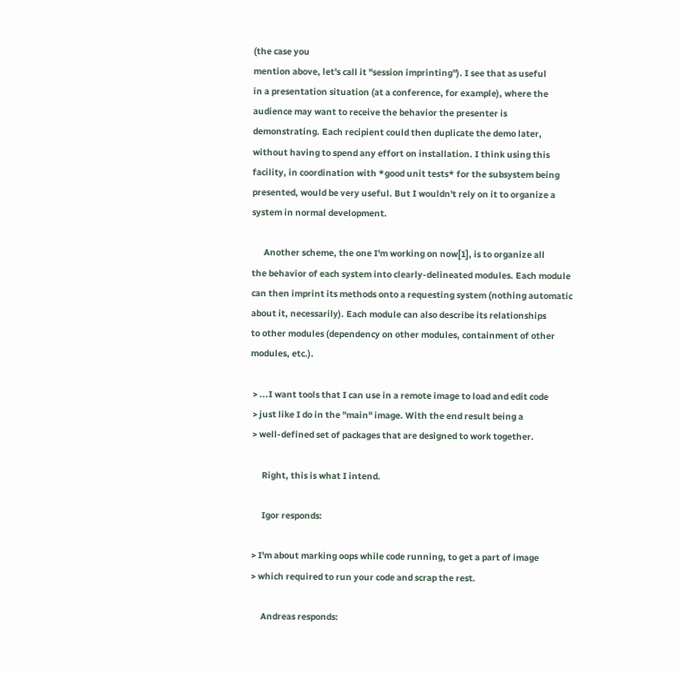(the case you
mention above, let's call it "session imprinting"). I see that as useful
in a presentation situation (at a conference, for example), where the
audience may want to receive the behavior the presenter is
demonstrating. Each recipient could then duplicate the demo later,
without having to spend any effort on installation. I think using this
facility, in coordination with *good unit tests* for the subsystem being
presented, would be very useful. But I wouldn't rely on it to organize a
system in normal development.

      Another scheme, the one I'm working on now[1], is to organize all
the behavior of each system into clearly-delineated modules. Each module
can then imprint its methods onto a requesting system (nothing automatic
about it, necessarily). Each module can also describe its relationships
to other modules (dependency on other modules, containment of other
modules, etc.).

 > ...I want tools that I can use in a remote image to load and edit code
 > just like I do in the "main" image. With the end result being a
 > well-defined set of packages that are designed to work together.

      Right, this is what I intend.

      Igor responds:

 > I'm about marking oops while code running, to get a part of image
 > which required to run your code and scrap the rest.

      Andreas responds: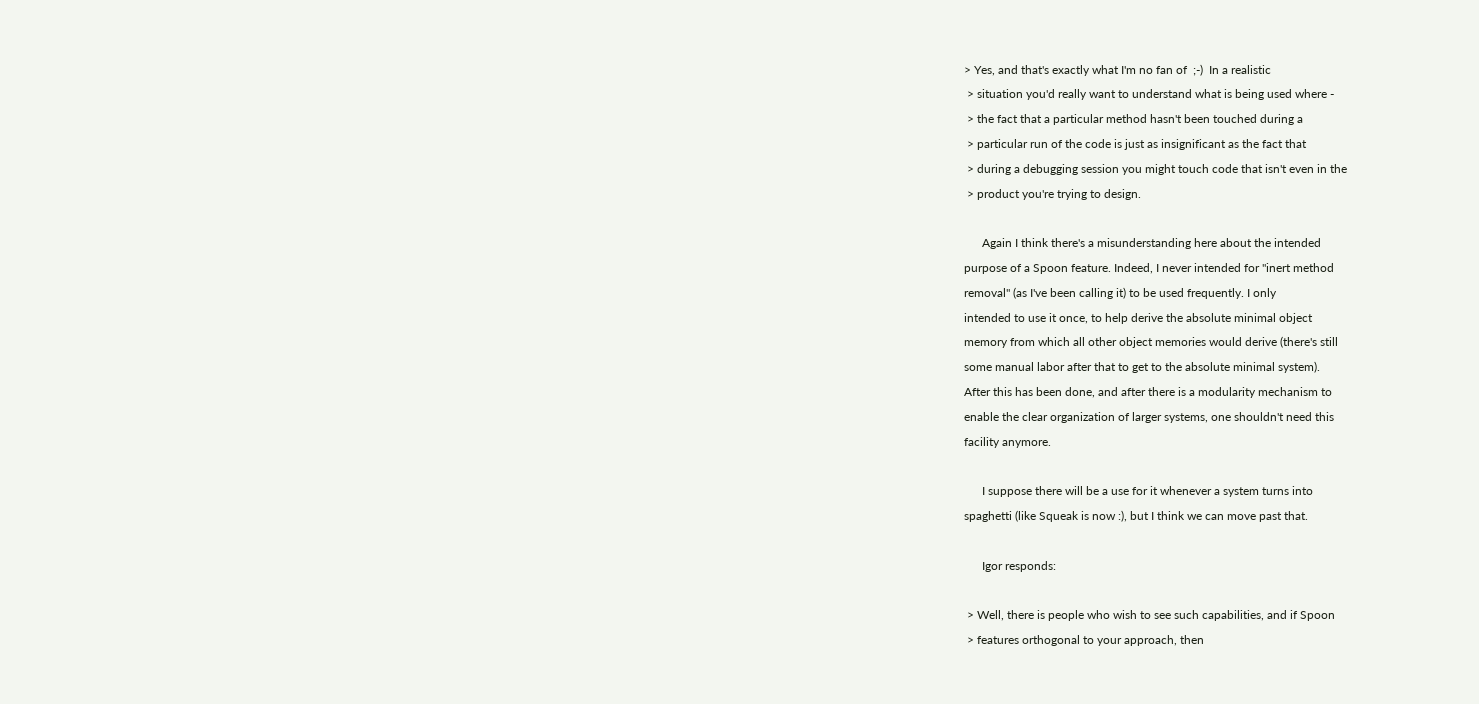> Yes, and that's exactly what I'm no fan of  ;-)  In a realistic
 > situation you'd really want to understand what is being used where -
 > the fact that a particular method hasn't been touched during a
 > particular run of the code is just as insignificant as the fact that
 > during a debugging session you might touch code that isn't even in the
 > product you're trying to design.

      Again I think there's a misunderstanding here about the intended
purpose of a Spoon feature. Indeed, I never intended for "inert method
removal" (as I've been calling it) to be used frequently. I only
intended to use it once, to help derive the absolute minimal object
memory from which all other object memories would derive (there's still
some manual labor after that to get to the absolute minimal system).
After this has been done, and after there is a modularity mechanism to
enable the clear organization of larger systems, one shouldn't need this
facility anymore.

      I suppose there will be a use for it whenever a system turns into
spaghetti (like Squeak is now :), but I think we can move past that.

      Igor responds:

 > Well, there is people who wish to see such capabilities, and if Spoon
 > features orthogonal to your approach, then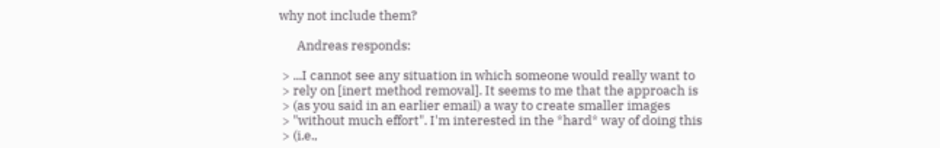why not include them?

      Andreas responds:

 > ...I cannot see any situation in which someone would really want to
 > rely on [inert method removal]. It seems to me that the approach is
 > (as you said in an earlier email) a way to create smaller images
 > "without much effort". I'm interested in the *hard* way of doing this
 > (i.e.,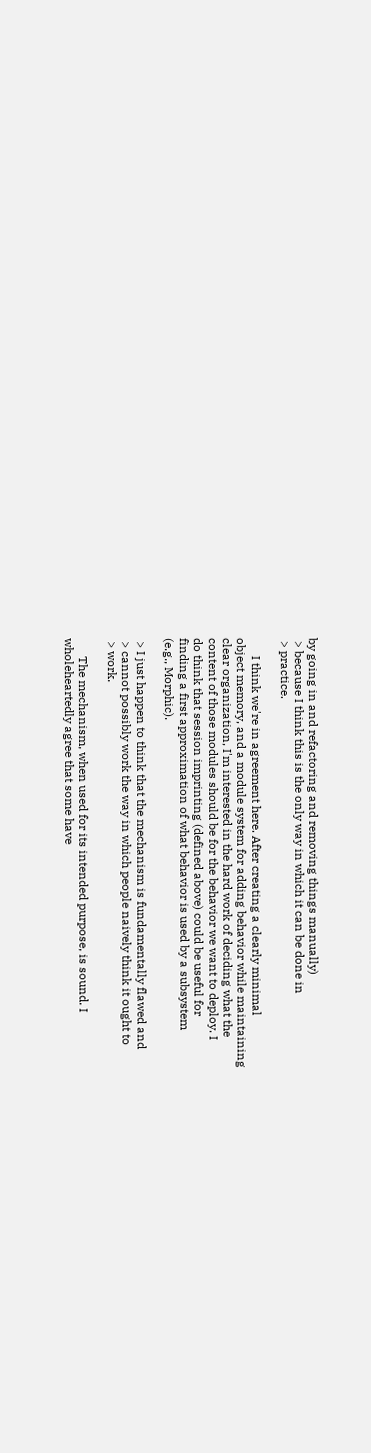by going in and refactoring and removing things manually)
 > because I think this is the only way in which it can be done in
 > practice.

      I think we're in agreement here. After creating a clearly minimal
object memory, and a module system for adding behavior while maintaining
clear organization, I'm interested in the hard work of deciding what the
content of those modules should be for the behavior we want to deploy. I
do think that session imprinting (defined above) could be useful for
finding a first approximation of what behavior is used by a subsystem
(e.g., Morphic).

 > I just happen to think that the mechanism is fundamentally flawed and
 > cannot possibly work the way in which people naively think it ought to
 > work.

      The mechanism, when used for its intended purpose, is sound. I
wholeheartedly agree that some have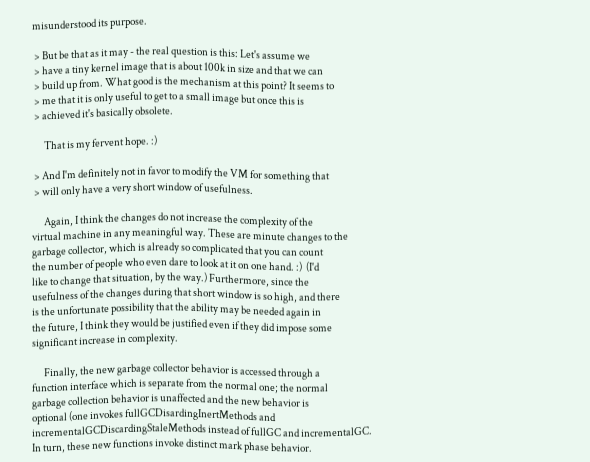misunderstood its purpose.

 > But be that as it may - the real question is this: Let's assume we
 > have a tiny kernel image that is about 100k in size and that we can
 > build up from. What good is the mechanism at this point? It seems to
 > me that it is only useful to get to a small image but once this is
 > achieved it's basically obsolete.

      That is my fervent hope. :)

 > And I'm definitely not in favor to modify the VM for something that
 > will only have a very short window of usefulness.

      Again, I think the changes do not increase the complexity of the
virtual machine in any meaningful way. These are minute changes to the
garbage collector, which is already so complicated that you can count
the number of people who even dare to look at it on one hand. :)  (I'd
like to change that situation, by the way.) Furthermore, since the
usefulness of the changes during that short window is so high, and there
is the unfortunate possibility that the ability may be needed again in
the future, I think they would be justified even if they did impose some
significant increase in complexity.

      Finally, the new garbage collector behavior is accessed through a
function interface which is separate from the normal one; the normal
garbage collection behavior is unaffected and the new behavior is
optional (one invokes fullGCDisardingInertMethods and
incrementalGCDiscardingStaleMethods instead of fullGC and incrementalGC.
In turn, these new functions invoke distinct mark phase behavior.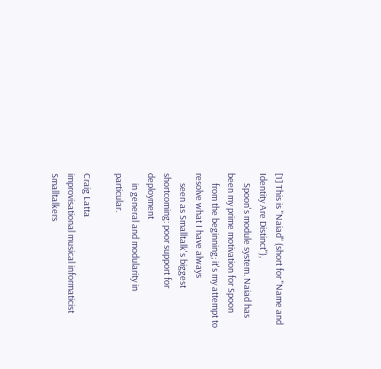[1] This is "Naiad" (short for "Name and Identity Are Distinct"),
     Spoon's module system. Naiad has been my prime motivation for Spoon
     from the beginning; it's my attempt to resolve what I have always
     seen as Smalltalk's biggest shortcoming: poor support for deployment
     in general and modularity in particular.

Craig Latta
improvisational musical informaticist
Smalltalkers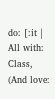do: [:it | All with: Class, (And love: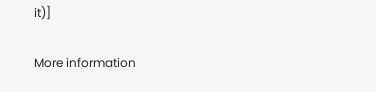it)]

More information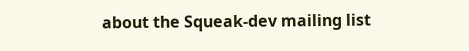about the Squeak-dev mailing list